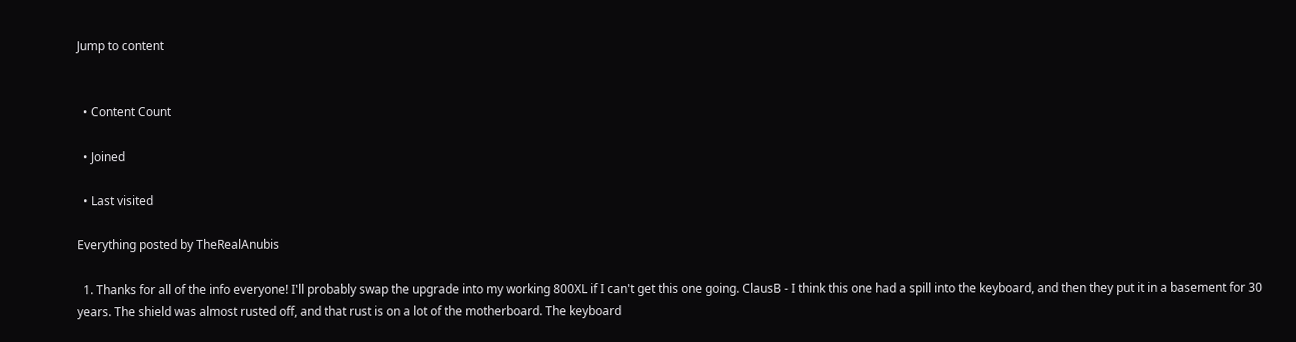Jump to content


  • Content Count

  • Joined

  • Last visited

Everything posted by TheRealAnubis

  1. Thanks for all of the info everyone! I'll probably swap the upgrade into my working 800XL if I can't get this one going. ClausB - I think this one had a spill into the keyboard, and then they put it in a basement for 30 years. The shield was almost rusted off, and that rust is on a lot of the motherboard. The keyboard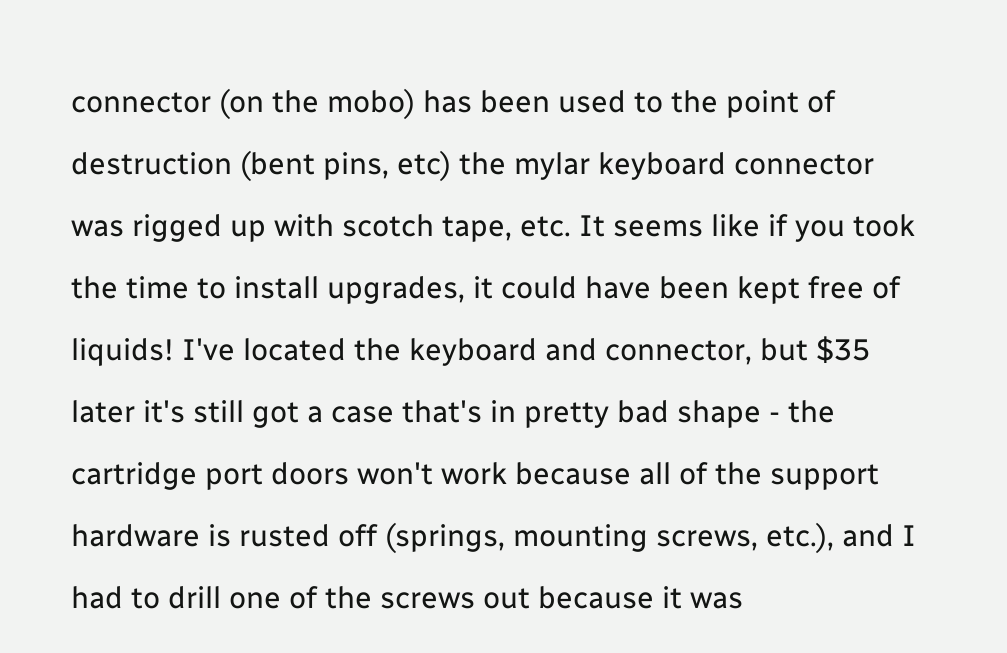connector (on the mobo) has been used to the point of destruction (bent pins, etc) the mylar keyboard connector was rigged up with scotch tape, etc. It seems like if you took the time to install upgrades, it could have been kept free of liquids! I've located the keyboard and connector, but $35 later it's still got a case that's in pretty bad shape - the cartridge port doors won't work because all of the support hardware is rusted off (springs, mounting screws, etc.), and I had to drill one of the screws out because it was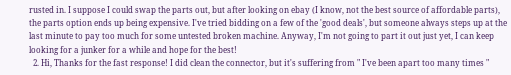rusted in. I suppose I could swap the parts out, but after looking on ebay (I know, not the best source of affordable parts), the parts option ends up being expensive. I've tried bidding on a few of the 'good deals', but someone always steps up at the last minute to pay too much for some untested broken machine. Anyway, I'm not going to part it out just yet, I can keep looking for a junker for a while and hope for the best!
  2. Hi, Thanks for the fast response! I did clean the connector, but it's suffering from " I've been apart too many times "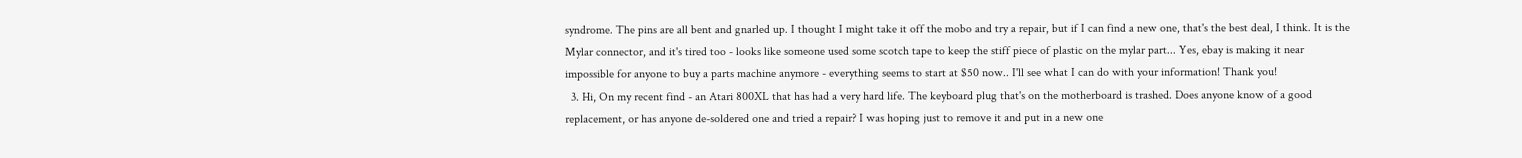syndrome. The pins are all bent and gnarled up. I thought I might take it off the mobo and try a repair, but if I can find a new one, that's the best deal, I think. It is the Mylar connector, and it's tired too - looks like someone used some scotch tape to keep the stiff piece of plastic on the mylar part... Yes, ebay is making it near impossible for anyone to buy a parts machine anymore - everything seems to start at $50 now.. I'll see what I can do with your information! Thank you!
  3. Hi, On my recent find - an Atari 800XL that has had a very hard life. The keyboard plug that's on the motherboard is trashed. Does anyone know of a good replacement, or has anyone de-soldered one and tried a repair? I was hoping just to remove it and put in a new one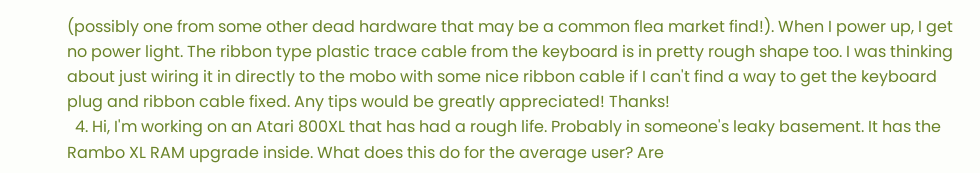(possibly one from some other dead hardware that may be a common flea market find!). When I power up, I get no power light. The ribbon type plastic trace cable from the keyboard is in pretty rough shape too. I was thinking about just wiring it in directly to the mobo with some nice ribbon cable if I can't find a way to get the keyboard plug and ribbon cable fixed. Any tips would be greatly appreciated! Thanks!
  4. Hi, I'm working on an Atari 800XL that has had a rough life. Probably in someone's leaky basement. It has the Rambo XL RAM upgrade inside. What does this do for the average user? Are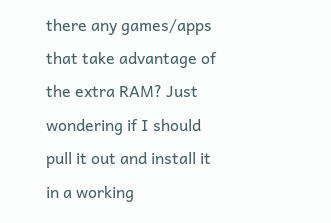there any games/apps that take advantage of the extra RAM? Just wondering if I should pull it out and install it in a working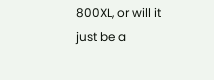800XL, or will it just be a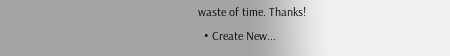waste of time. Thanks!
  • Create New...